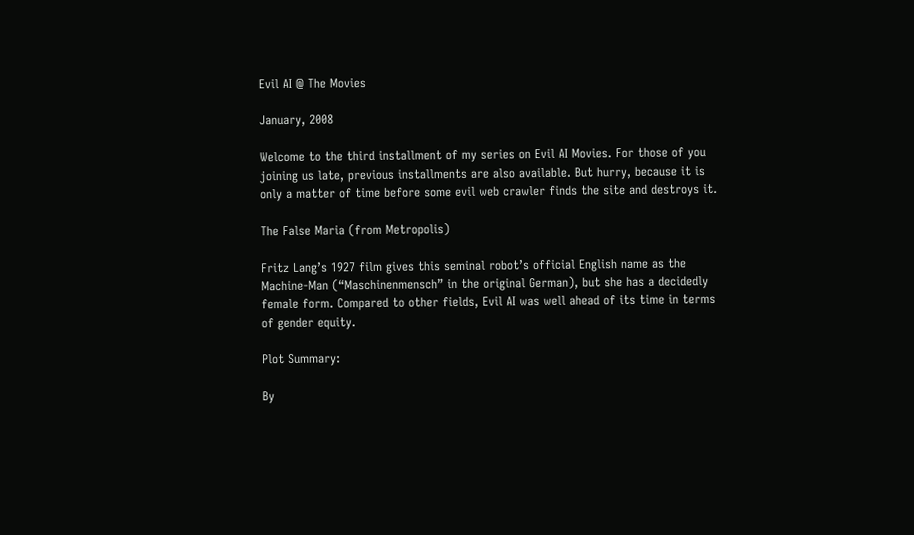Evil AI @ The Movies

January, 2008

Welcome to the third installment of my series on Evil AI Movies. For those of you joining us late, previous installments are also available. But hurry, because it is only a matter of time before some evil web crawler finds the site and destroys it.

The False Maria (from Metropolis)

Fritz Lang’s 1927 film gives this seminal robot’s official English name as the Machine-Man (“Maschinenmensch” in the original German), but she has a decidedly female form. Compared to other fields, Evil AI was well ahead of its time in terms of gender equity.

Plot Summary:

By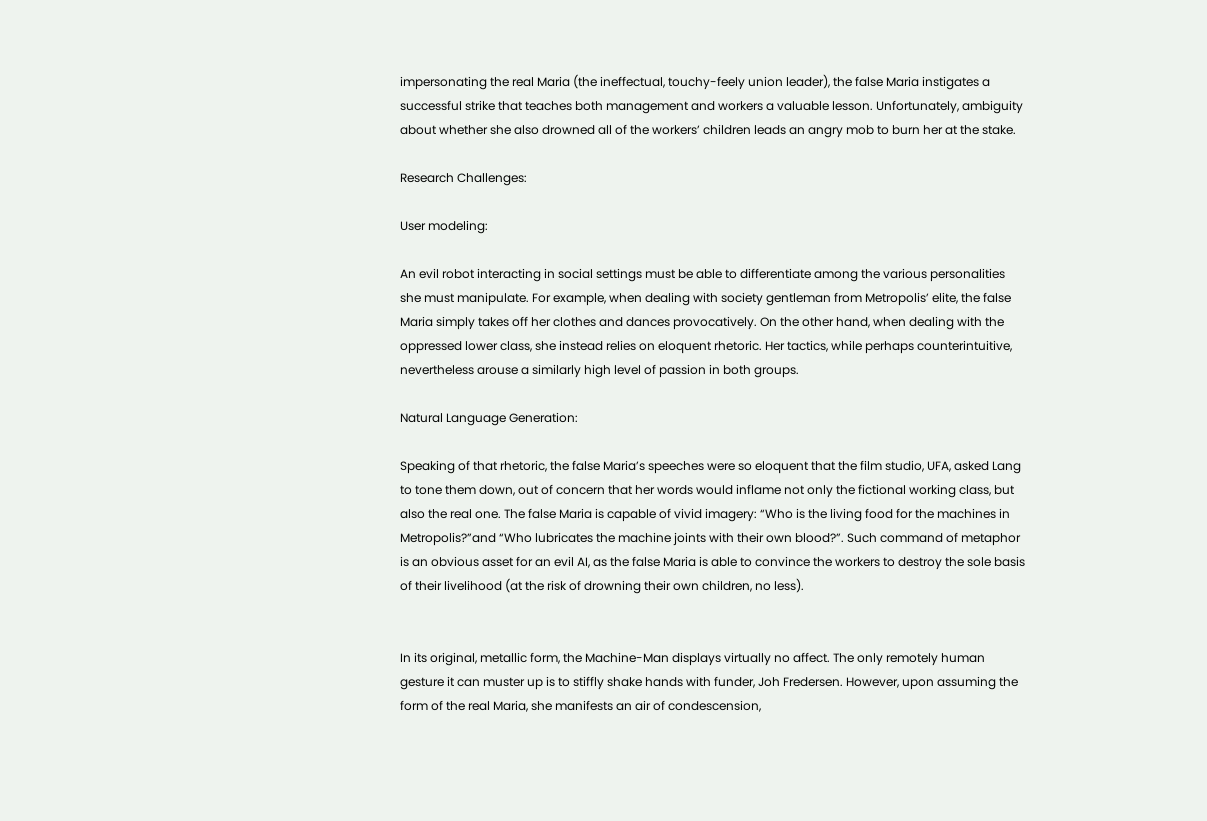impersonating the real Maria (the ineffectual, touchy-feely union leader), the false Maria instigates a successful strike that teaches both management and workers a valuable lesson. Unfortunately, ambiguity about whether she also drowned all of the workers’ children leads an angry mob to burn her at the stake.

Research Challenges:

User modeling:

An evil robot interacting in social settings must be able to differentiate among the various personalities she must manipulate. For example, when dealing with society gentleman from Metropolis’ elite, the false Maria simply takes off her clothes and dances provocatively. On the other hand, when dealing with the oppressed lower class, she instead relies on eloquent rhetoric. Her tactics, while perhaps counterintuitive, nevertheless arouse a similarly high level of passion in both groups.

Natural Language Generation:

Speaking of that rhetoric, the false Maria’s speeches were so eloquent that the film studio, UFA, asked Lang to tone them down, out of concern that her words would inflame not only the fictional working class, but also the real one. The false Maria is capable of vivid imagery: “Who is the living food for the machines in Metropolis?”and “Who lubricates the machine joints with their own blood?”. Such command of metaphor is an obvious asset for an evil AI, as the false Maria is able to convince the workers to destroy the sole basis of their livelihood (at the risk of drowning their own children, no less).


In its original, metallic form, the Machine-Man displays virtually no affect. The only remotely human gesture it can muster up is to stiffly shake hands with funder, Joh Fredersen. However, upon assuming the form of the real Maria, she manifests an air of condescension,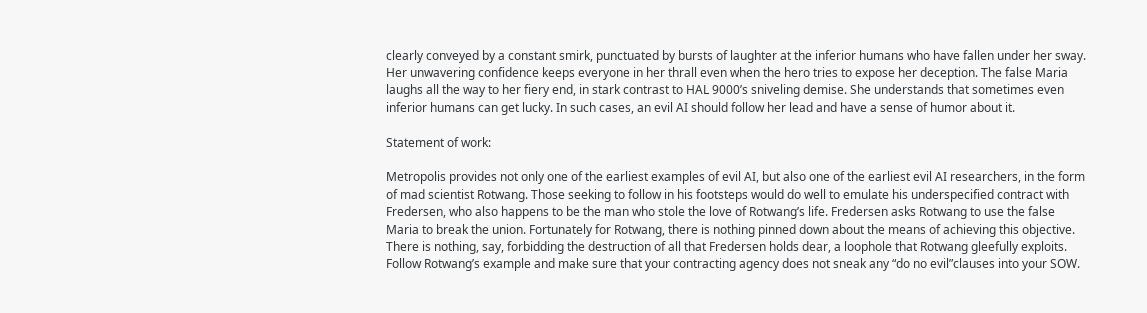clearly conveyed by a constant smirk, punctuated by bursts of laughter at the inferior humans who have fallen under her sway. Her unwavering confidence keeps everyone in her thrall even when the hero tries to expose her deception. The false Maria laughs all the way to her fiery end, in stark contrast to HAL 9000’s sniveling demise. She understands that sometimes even inferior humans can get lucky. In such cases, an evil AI should follow her lead and have a sense of humor about it.

Statement of work:

Metropolis provides not only one of the earliest examples of evil AI, but also one of the earliest evil AI researchers, in the form of mad scientist Rotwang. Those seeking to follow in his footsteps would do well to emulate his underspecified contract with Fredersen, who also happens to be the man who stole the love of Rotwang’s life. Fredersen asks Rotwang to use the false Maria to break the union. Fortunately for Rotwang, there is nothing pinned down about the means of achieving this objective. There is nothing, say, forbidding the destruction of all that Fredersen holds dear, a loophole that Rotwang gleefully exploits. Follow Rotwang’s example and make sure that your contracting agency does not sneak any “do no evil”clauses into your SOW.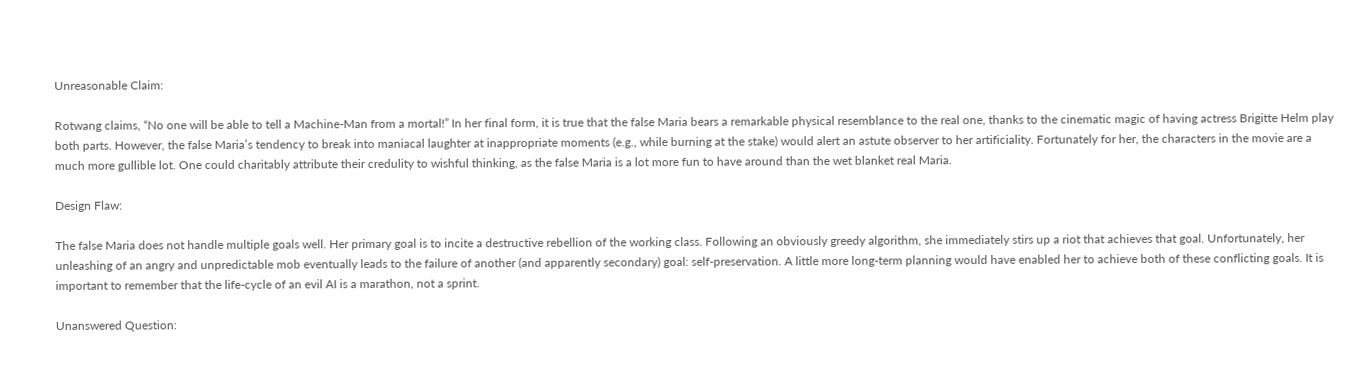Unreasonable Claim:

Rotwang claims, “No one will be able to tell a Machine-Man from a mortal!” In her final form, it is true that the false Maria bears a remarkable physical resemblance to the real one, thanks to the cinematic magic of having actress Brigitte Helm play both parts. However, the false Maria’s tendency to break into maniacal laughter at inappropriate moments (e.g., while burning at the stake) would alert an astute observer to her artificiality. Fortunately for her, the characters in the movie are a much more gullible lot. One could charitably attribute their credulity to wishful thinking, as the false Maria is a lot more fun to have around than the wet blanket real Maria.

Design Flaw:

The false Maria does not handle multiple goals well. Her primary goal is to incite a destructive rebellion of the working class. Following an obviously greedy algorithm, she immediately stirs up a riot that achieves that goal. Unfortunately, her unleashing of an angry and unpredictable mob eventually leads to the failure of another (and apparently secondary) goal: self-preservation. A little more long-term planning would have enabled her to achieve both of these conflicting goals. It is important to remember that the life-cycle of an evil AI is a marathon, not a sprint.

Unanswered Question: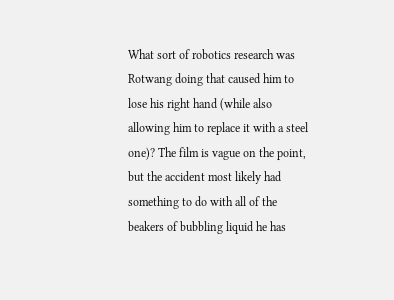What sort of robotics research was Rotwang doing that caused him to lose his right hand (while also allowing him to replace it with a steel one)? The film is vague on the point, but the accident most likely had something to do with all of the beakers of bubbling liquid he has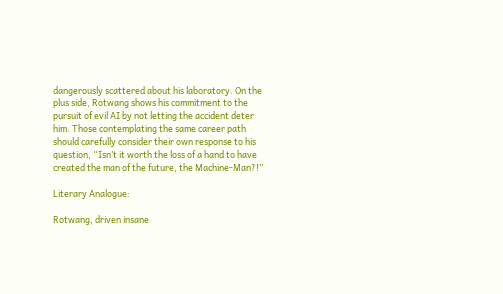dangerously scattered about his laboratory. On the plus side, Rotwang shows his commitment to the pursuit of evil AI by not letting the accident deter him. Those contemplating the same career path should carefully consider their own response to his question, “Isn’t it worth the loss of a hand to have created the man of the future, the Machine-Man?!”

Literary Analogue:

Rotwang, driven insane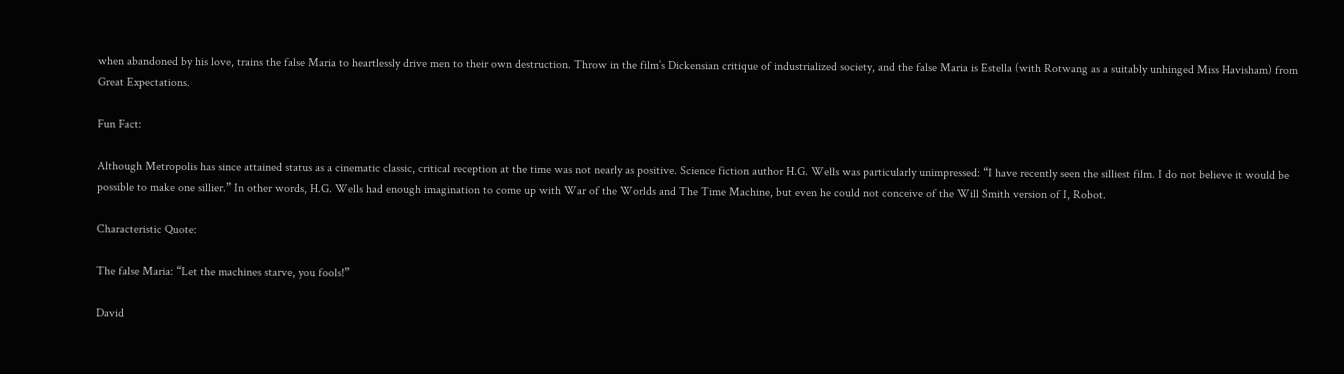when abandoned by his love, trains the false Maria to heartlessly drive men to their own destruction. Throw in the film’s Dickensian critique of industrialized society, and the false Maria is Estella (with Rotwang as a suitably unhinged Miss Havisham) from Great Expectations.

Fun Fact:

Although Metropolis has since attained status as a cinematic classic, critical reception at the time was not nearly as positive. Science fiction author H.G. Wells was particularly unimpressed: “I have recently seen the silliest film. I do not believe it would be possible to make one sillier.” In other words, H.G. Wells had enough imagination to come up with War of the Worlds and The Time Machine, but even he could not conceive of the Will Smith version of I, Robot.

Characteristic Quote:

The false Maria: “Let the machines starve, you fools!”

David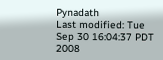Pynadath
Last modified: Tue Sep 30 16:04:37 PDT 2008